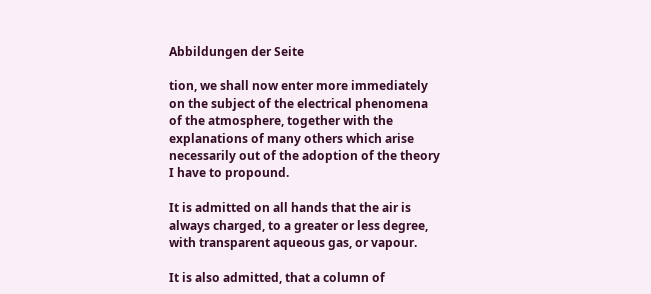Abbildungen der Seite

tion, we shall now enter more immediately on the subject of the electrical phenomena of the atmosphere, together with the explanations of many others which arise necessarily out of the adoption of the theory I have to propound.

It is admitted on all hands that the air is always charged, to a greater or less degree, with transparent aqueous gas, or vapour.

It is also admitted, that a column of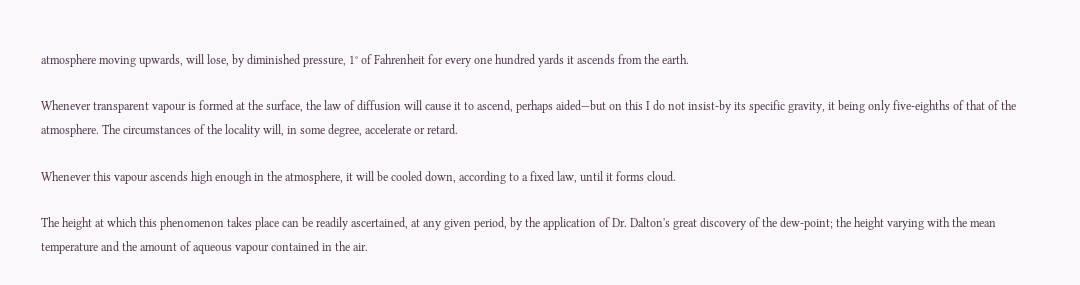atmosphere moving upwards, will lose, by diminished pressure, 1° of Fahrenheit for every one hundred yards it ascends from the earth.

Whenever transparent vapour is formed at the surface, the law of diffusion will cause it to ascend, perhaps aided—but on this I do not insist-by its specific gravity, it being only five-eighths of that of the atmosphere. The circumstances of the locality will, in some degree, accelerate or retard.

Whenever this vapour ascends high enough in the atmosphere, it will be cooled down, according to a fixed law, until it forms cloud.

The height at which this phenomenon takes place can be readily ascertained, at any given period, by the application of Dr. Dalton's great discovery of the dew-point; the height varying with the mean temperature and the amount of aqueous vapour contained in the air.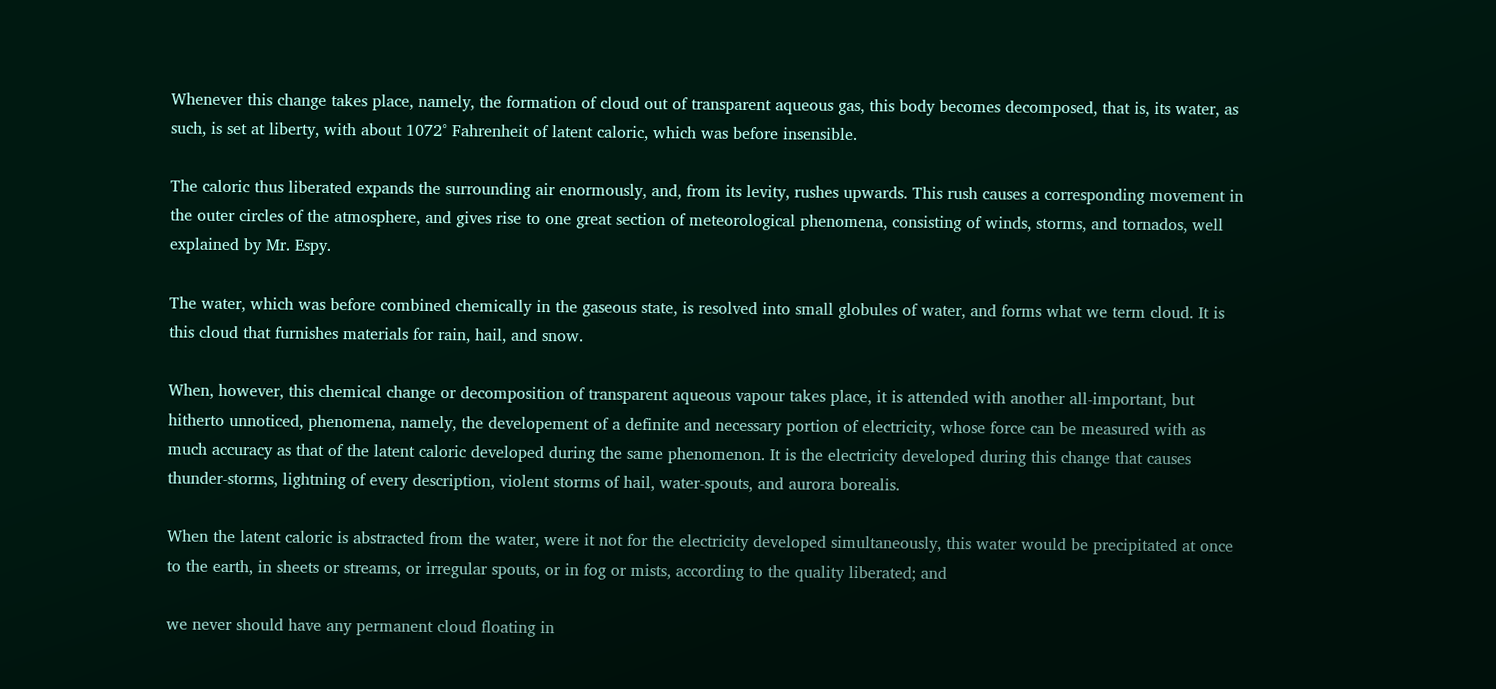Whenever this change takes place, namely, the formation of cloud out of transparent aqueous gas, this body becomes decomposed, that is, its water, as such, is set at liberty, with about 1072° Fahrenheit of latent caloric, which was before insensible.

The caloric thus liberated expands the surrounding air enormously, and, from its levity, rushes upwards. This rush causes a corresponding movement in the outer circles of the atmosphere, and gives rise to one great section of meteorological phenomena, consisting of winds, storms, and tornados, well explained by Mr. Espy.

The water, which was before combined chemically in the gaseous state, is resolved into small globules of water, and forms what we term cloud. It is this cloud that furnishes materials for rain, hail, and snow.

When, however, this chemical change or decomposition of transparent aqueous vapour takes place, it is attended with another all-important, but hitherto unnoticed, phenomena, namely, the developement of a definite and necessary portion of electricity, whose force can be measured with as much accuracy as that of the latent caloric developed during the same phenomenon. It is the electricity developed during this change that causes thunder-storms, lightning of every description, violent storms of hail, water-spouts, and aurora borealis.

When the latent caloric is abstracted from the water, were it not for the electricity developed simultaneously, this water would be precipitated at once to the earth, in sheets or streams, or irregular spouts, or in fog or mists, according to the quality liberated; and

we never should have any permanent cloud floating in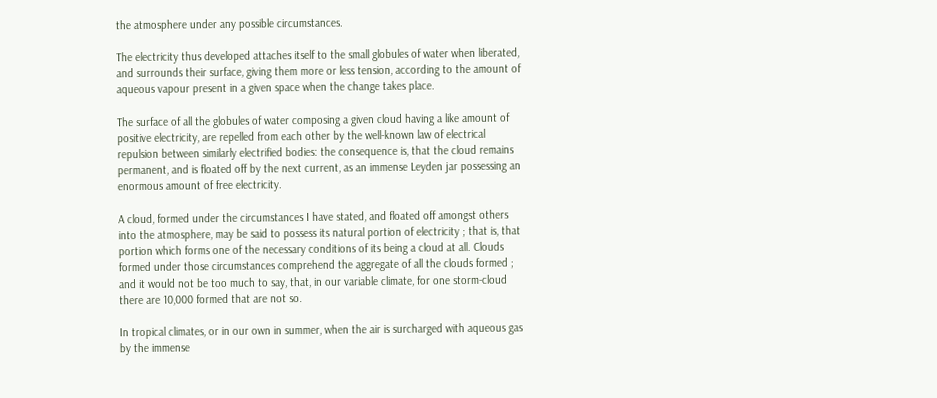the atmosphere under any possible circumstances.

The electricity thus developed attaches itself to the small globules of water when liberated, and surrounds their surface, giving them more or less tension, according to the amount of aqueous vapour present in a given space when the change takes place.

The surface of all the globules of water composing a given cloud having a like amount of positive electricity, are repelled from each other by the well-known law of electrical repulsion between similarly electrified bodies: the consequence is, that the cloud remains permanent, and is floated off by the next current, as an immense Leyden jar possessing an enormous amount of free electricity.

A cloud, formed under the circumstances I have stated, and floated off amongst others into the atmosphere, may be said to possess its natural portion of electricity ; that is, that portion which forms one of the necessary conditions of its being a cloud at all. Clouds formed under those circumstances comprehend the aggregate of all the clouds formed ; and it would not be too much to say, that, in our variable climate, for one storm-cloud there are 10,000 formed that are not so.

In tropical climates, or in our own in summer, when the air is surcharged with aqueous gas by the immense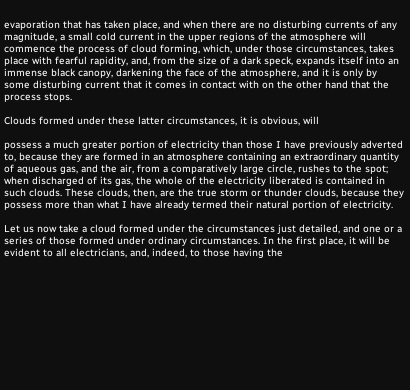evaporation that has taken place, and when there are no disturbing currents of any magnitude, a small cold current in the upper regions of the atmosphere will commence the process of cloud forming, which, under those circumstances, takes place with fearful rapidity, and, from the size of a dark speck, expands itself into an immense black canopy, darkening the face of the atmosphere, and it is only by some disturbing current that it comes in contact with on the other hand that the process stops.

Clouds formed under these latter circumstances, it is obvious, will

possess a much greater portion of electricity than those I have previously adverted to, because they are formed in an atmosphere containing an extraordinary quantity of aqueous gas, and the air, from a comparatively large circle, rushes to the spot; when discharged of its gas, the whole of the electricity liberated is contained in such clouds. These clouds, then, are the true storm or thunder clouds, because they possess more than what I have already termed their natural portion of electricity.

Let us now take a cloud formed under the circumstances just detailed, and one or a series of those formed under ordinary circumstances. In the first place, it will be evident to all electricians, and, indeed, to those having the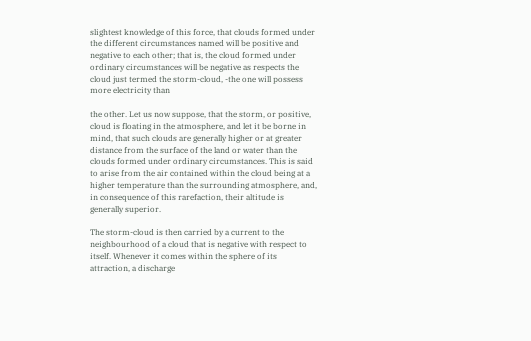slightest knowledge of this force, that clouds formed under the different circumstances named will be positive and negative to each other; that is, the cloud formed under ordinary circumstances will be negative as respects the cloud just termed the storm-cloud, -the one will possess more electricity than

the other. Let us now suppose, that the storm, or positive, cloud is floating in the atmosphere, and let it be borne in mind, that such clouds are generally higher or at greater distance from the surface of the land or water than the clouds formed under ordinary circumstances. This is said to arise from the air contained within the cloud being at a higher temperature than the surrounding atmosphere, and, in consequence of this rarefaction, their altitude is generally superior.

The storm-cloud is then carried by a current to the neighbourhood of a cloud that is negative with respect to itself. Whenever it comes within the sphere of its attraction, a discharge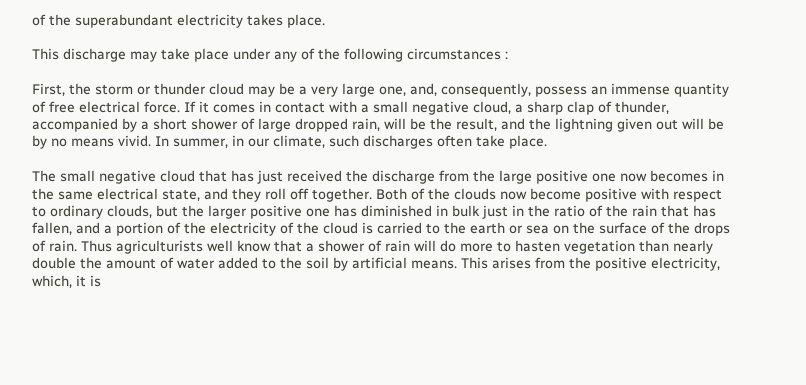of the superabundant electricity takes place.

This discharge may take place under any of the following circumstances :

First, the storm or thunder cloud may be a very large one, and, consequently, possess an immense quantity of free electrical force. If it comes in contact with a small negative cloud, a sharp clap of thunder, accompanied by a short shower of large dropped rain, will be the result, and the lightning given out will be by no means vivid. In summer, in our climate, such discharges often take place.

The small negative cloud that has just received the discharge from the large positive one now becomes in the same electrical state, and they roll off together. Both of the clouds now become positive with respect to ordinary clouds, but the larger positive one has diminished in bulk just in the ratio of the rain that has fallen, and a portion of the electricity of the cloud is carried to the earth or sea on the surface of the drops of rain. Thus agriculturists well know that a shower of rain will do more to hasten vegetation than nearly double the amount of water added to the soil by artificial means. This arises from the positive electricity, which, it is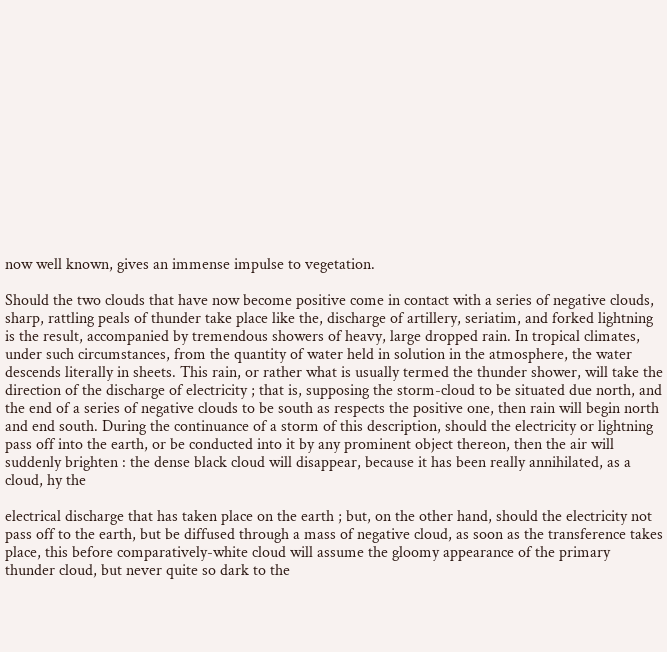now well known, gives an immense impulse to vegetation.

Should the two clouds that have now become positive come in contact with a series of negative clouds, sharp, rattling peals of thunder take place like the, discharge of artillery, seriatim, and forked lightning is the result, accompanied by tremendous showers of heavy, large dropped rain. In tropical climates, under such circumstances, from the quantity of water held in solution in the atmosphere, the water descends literally in sheets. This rain, or rather what is usually termed the thunder shower, will take the direction of the discharge of electricity ; that is, supposing the storm-cloud to be situated due north, and the end of a series of negative clouds to be south as respects the positive one, then rain will begin north and end south. During the continuance of a storm of this description, should the electricity or lightning pass off into the earth, or be conducted into it by any prominent object thereon, then the air will suddenly brighten : the dense black cloud will disappear, because it has been really annihilated, as a cloud, hy the

electrical discharge that has taken place on the earth ; but, on the other hand, should the electricity not pass off to the earth, but be diffused through a mass of negative cloud, as soon as the transference takes place, this before comparatively-white cloud will assume the gloomy appearance of the primary thunder cloud, but never quite so dark to the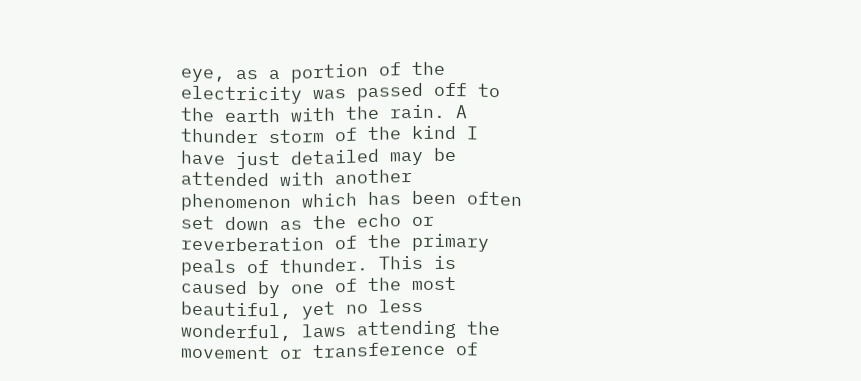eye, as a portion of the electricity was passed off to the earth with the rain. A thunder storm of the kind I have just detailed may be attended with another phenomenon which has been often set down as the echo or reverberation of the primary peals of thunder. This is caused by one of the most beautiful, yet no less wonderful, laws attending the movement or transference of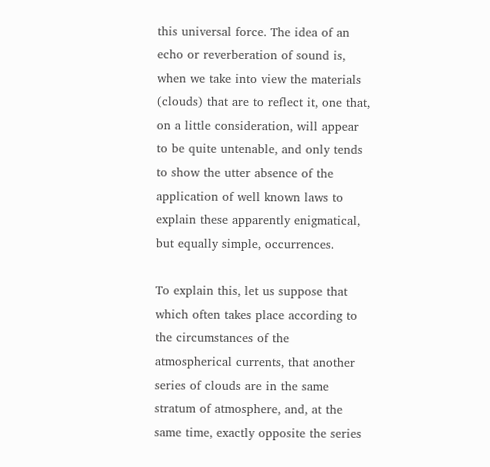this universal force. The idea of an echo or reverberation of sound is, when we take into view the materials (clouds) that are to reflect it, one that, on a little consideration, will appear to be quite untenable, and only tends to show the utter absence of the application of well known laws to explain these apparently enigmatical, but equally simple, occurrences.

To explain this, let us suppose that which often takes place according to the circumstances of the atmospherical currents, that another series of clouds are in the same stratum of atmosphere, and, at the same time, exactly opposite the series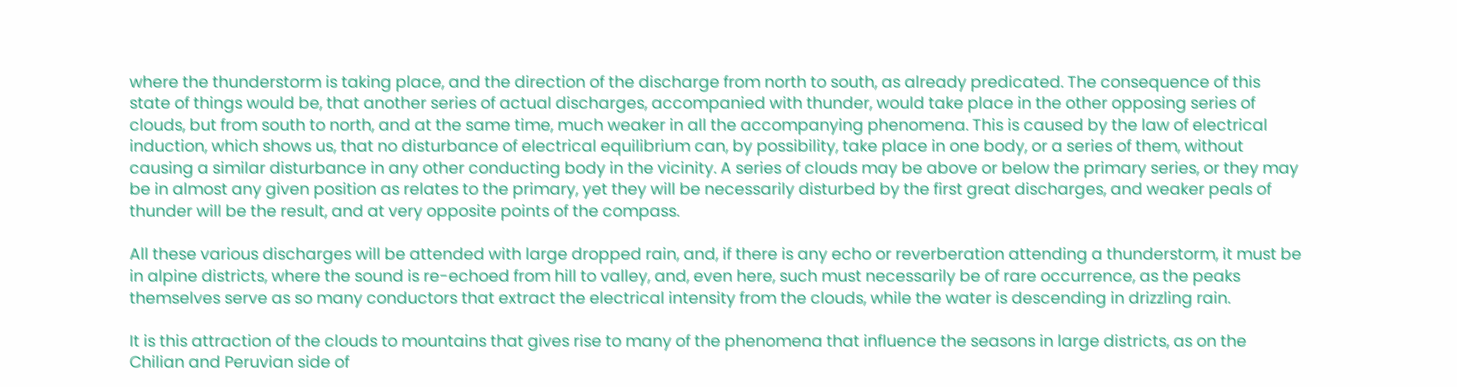where the thunderstorm is taking place, and the direction of the discharge from north to south, as already predicated. The consequence of this state of things would be, that another series of actual discharges, accompanied with thunder, would take place in the other opposing series of clouds, but from south to north, and at the same time, much weaker in all the accompanying phenomena. This is caused by the law of electrical induction, which shows us, that no disturbance of electrical equilibrium can, by possibility, take place in one body, or a series of them, without causing a similar disturbance in any other conducting body in the vicinity. A series of clouds may be above or below the primary series, or they may be in almost any given position as relates to the primary, yet they will be necessarily disturbed by the first great discharges, and weaker peals of thunder will be the result, and at very opposite points of the compass.

All these various discharges will be attended with large dropped rain, and, if there is any echo or reverberation attending a thunderstorm, it must be in alpine districts, where the sound is re-echoed from hill to valley, and, even here, such must necessarily be of rare occurrence, as the peaks themselves serve as so many conductors that extract the electrical intensity from the clouds, while the water is descending in drizzling rain.

It is this attraction of the clouds to mountains that gives rise to many of the phenomena that influence the seasons in large districts, as on the Chilian and Peruvian side of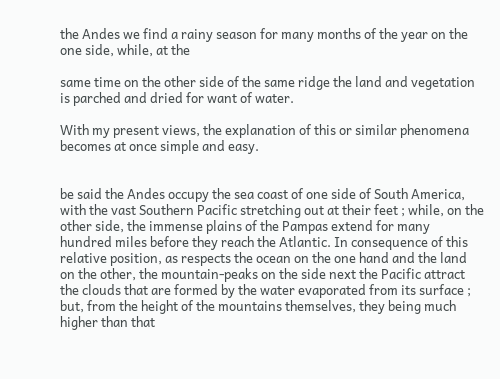the Andes we find a rainy season for many months of the year on the one side, while, at the

same time on the other side of the same ridge the land and vegetation is parched and dried for want of water.

With my present views, the explanation of this or similar phenomena becomes at once simple and easy.


be said the Andes occupy the sea coast of one side of South America, with the vast Southern Pacific stretching out at their feet ; while, on the other side, the immense plains of the Pampas extend for many hundred miles before they reach the Atlantic. In consequence of this relative position, as respects the ocean on the one hand and the land on the other, the mountain-peaks on the side next the Pacific attract the clouds that are formed by the water evaporated from its surface ; but, from the height of the mountains themselves, they being much higher than that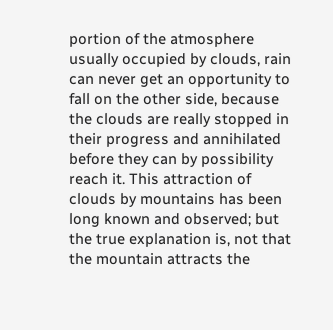portion of the atmosphere usually occupied by clouds, rain can never get an opportunity to fall on the other side, because the clouds are really stopped in their progress and annihilated before they can by possibility reach it. This attraction of clouds by mountains has been long known and observed; but the true explanation is, not that the mountain attracts the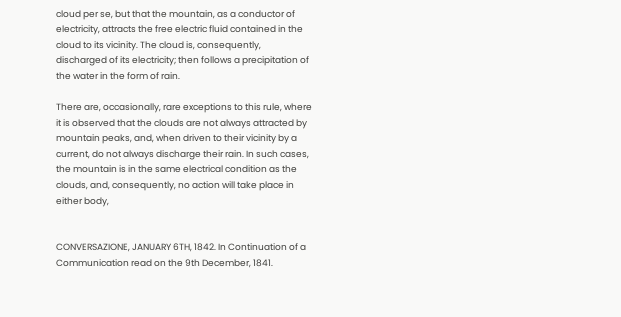cloud per se, but that the mountain, as a conductor of electricity, attracts the free electric fluid contained in the cloud to its vicinity. The cloud is, consequently, discharged of its electricity; then follows a precipitation of the water in the form of rain.

There are, occasionally, rare exceptions to this rule, where it is observed that the clouds are not always attracted by mountain peaks, and, when driven to their vicinity by a current, do not always discharge their rain. In such cases, the mountain is in the same electrical condition as the clouds, and, consequently, no action will take place in either body,


CONVERSAZIONE, JANUARY 6TH, 1842. In Continuation of a Communication read on the 9th December, 1841.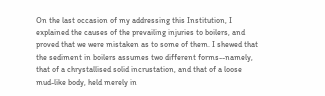On the last occasion of my addressing this Institution, I explained the causes of the prevailing injuries to boilers, and proved that we were mistaken as to some of them. I shewed that the sediment in boilers assumes two different forms--namely, that of a chrystallised solid incrustation, and that of a loose mud-like body, held merely in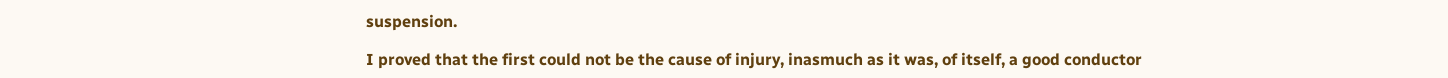suspension.

I proved that the first could not be the cause of injury, inasmuch as it was, of itself, a good conductor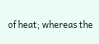of heat; whereas the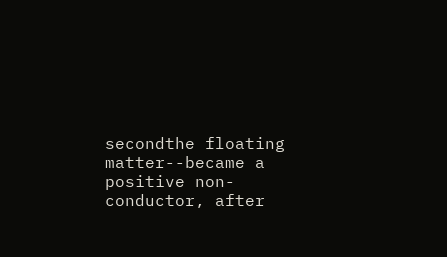secondthe floating matter--became a positive non-conductor, after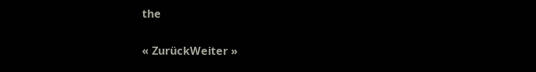the

« ZurückWeiter »